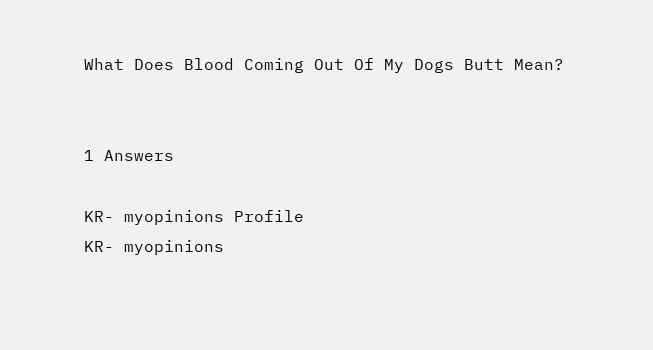What Does Blood Coming Out Of My Dogs Butt Mean?


1 Answers

KR- myopinions Profile
KR- myopinions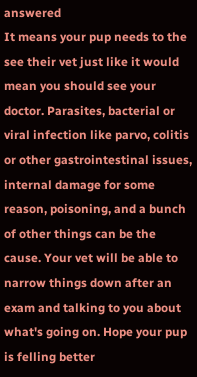answered
It means your pup needs to the see their vet just like it would mean you should see your doctor. Parasites, bacterial or viral infection like parvo, colitis or other gastrointestinal issues, internal damage for some reason, poisoning, and a bunch of other things can be the cause. Your vet will be able to narrow things down after an exam and talking to you about what's going on. Hope your pup is felling better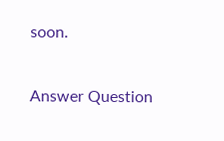soon.

Answer Question